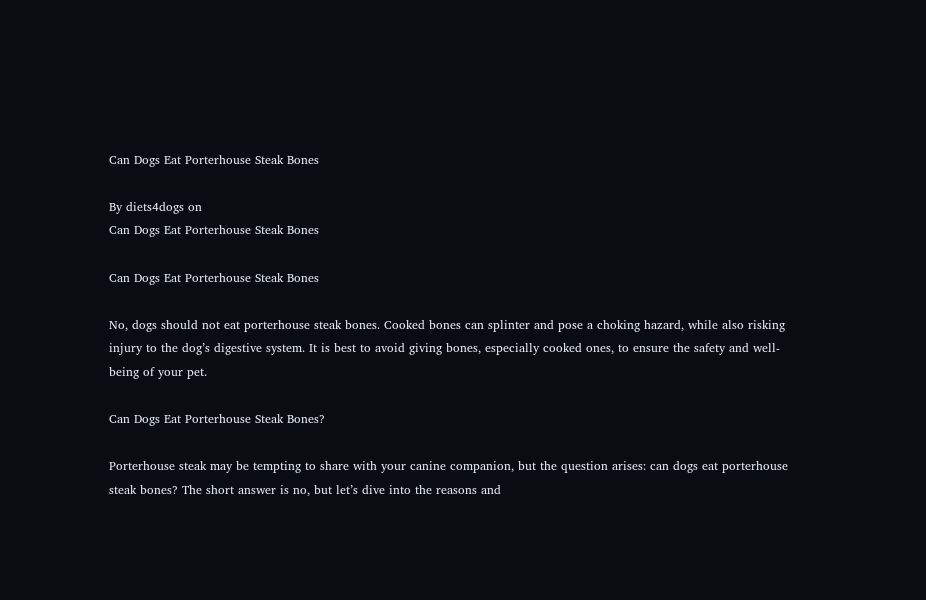Can Dogs Eat Porterhouse Steak Bones

By diets4dogs on
Can Dogs Eat Porterhouse Steak Bones

Can Dogs Eat Porterhouse Steak Bones

No, dogs should not eat porterhouse steak bones. Cooked bones can splinter and pose a choking hazard, while also risking injury to the dog’s digestive system. It is best to avoid giving bones, especially cooked ones, to ensure the safety and well-being of your pet.

Can Dogs Eat Porterhouse Steak Bones?

Porterhouse steak may be tempting to share with your canine companion, but the question arises: can dogs eat porterhouse steak bones? The short answer is no, but let’s dive into the reasons and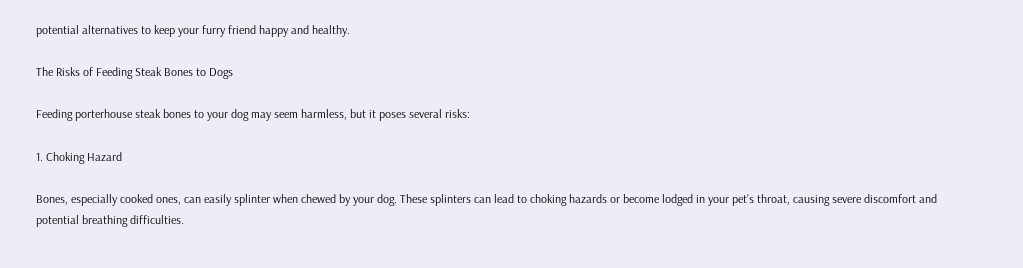potential alternatives to keep your furry friend happy and healthy.

The Risks of Feeding Steak Bones to Dogs

Feeding porterhouse steak bones to your dog may seem harmless, but it poses several risks:

1. Choking Hazard

Bones, especially cooked ones, can easily splinter when chewed by your dog. These splinters can lead to choking hazards or become lodged in your pet’s throat, causing severe discomfort and potential breathing difficulties.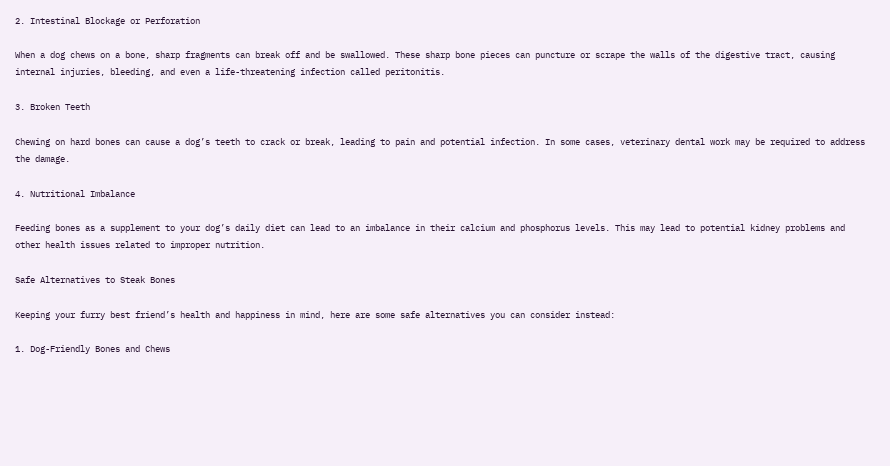2. Intestinal Blockage or Perforation

When a dog chews on a bone, sharp fragments can break off and be swallowed. These sharp bone pieces can puncture or scrape the walls of the digestive tract, causing internal injuries, bleeding, and even a life-threatening infection called peritonitis.

3. Broken Teeth

Chewing on hard bones can cause a dog’s teeth to crack or break, leading to pain and potential infection. In some cases, veterinary dental work may be required to address the damage.

4. Nutritional Imbalance

Feeding bones as a supplement to your dog’s daily diet can lead to an imbalance in their calcium and phosphorus levels. This may lead to potential kidney problems and other health issues related to improper nutrition.

Safe Alternatives to Steak Bones

Keeping your furry best friend’s health and happiness in mind, here are some safe alternatives you can consider instead:

1. Dog-Friendly Bones and Chews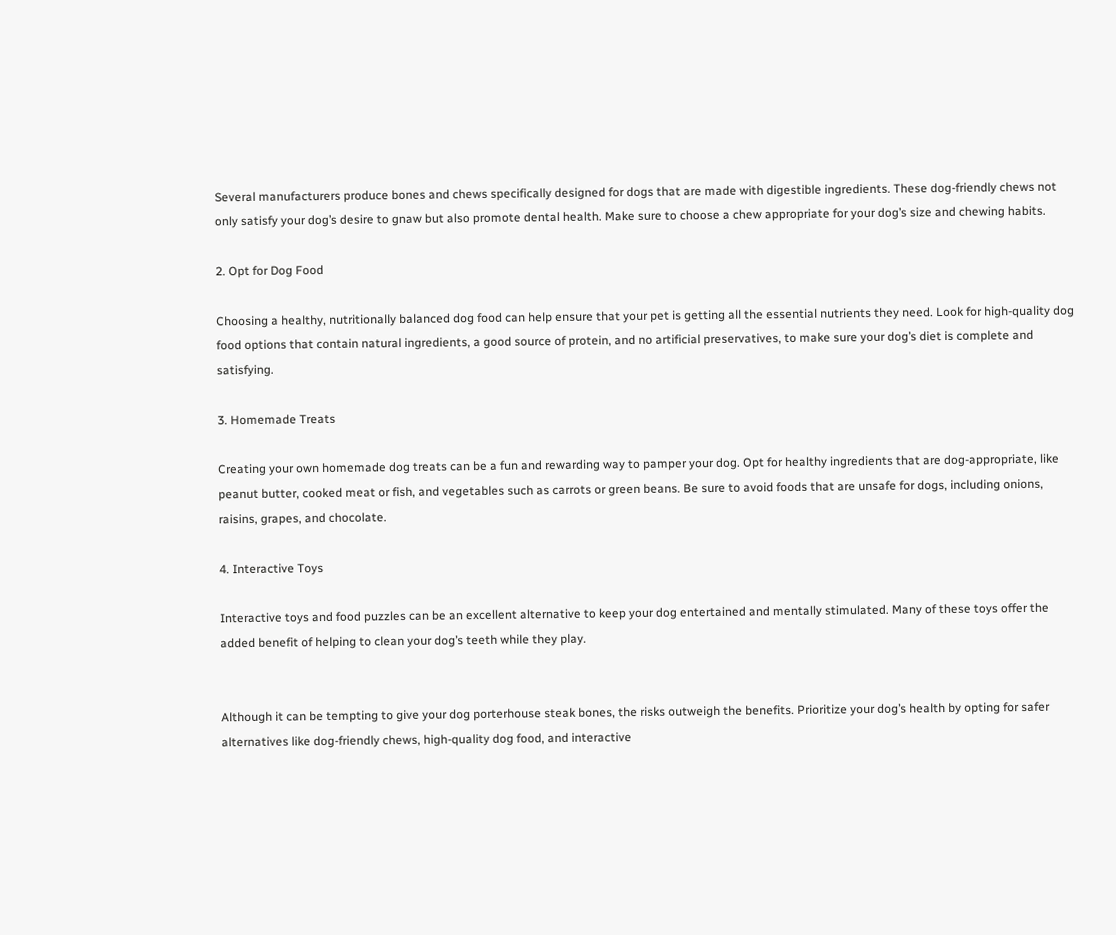Several manufacturers produce bones and chews specifically designed for dogs that are made with digestible ingredients. These dog-friendly chews not only satisfy your dog’s desire to gnaw but also promote dental health. Make sure to choose a chew appropriate for your dog’s size and chewing habits.

2. Opt for Dog Food

Choosing a healthy, nutritionally balanced dog food can help ensure that your pet is getting all the essential nutrients they need. Look for high-quality dog food options that contain natural ingredients, a good source of protein, and no artificial preservatives, to make sure your dog’s diet is complete and satisfying.

3. Homemade Treats

Creating your own homemade dog treats can be a fun and rewarding way to pamper your dog. Opt for healthy ingredients that are dog-appropriate, like peanut butter, cooked meat or fish, and vegetables such as carrots or green beans. Be sure to avoid foods that are unsafe for dogs, including onions, raisins, grapes, and chocolate.

4. Interactive Toys

Interactive toys and food puzzles can be an excellent alternative to keep your dog entertained and mentally stimulated. Many of these toys offer the added benefit of helping to clean your dog’s teeth while they play.


Although it can be tempting to give your dog porterhouse steak bones, the risks outweigh the benefits. Prioritize your dog’s health by opting for safer alternatives like dog-friendly chews, high-quality dog food, and interactive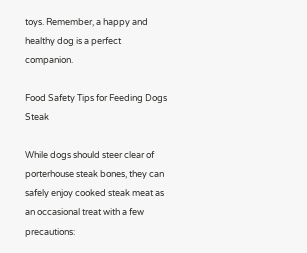toys. Remember, a happy and healthy dog is a perfect companion.

Food Safety Tips for Feeding Dogs Steak

While dogs should steer clear of porterhouse steak bones, they can safely enjoy cooked steak meat as an occasional treat with a few precautions: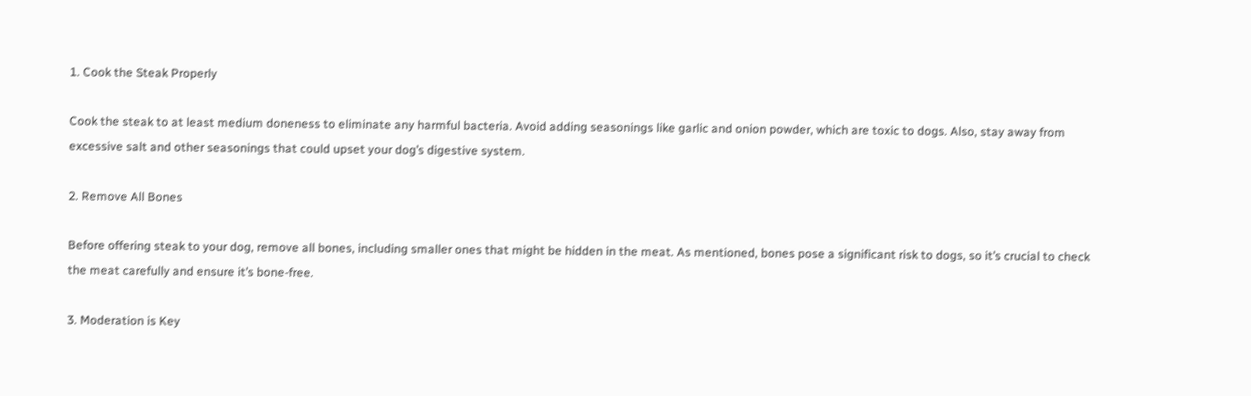1. Cook the Steak Properly

Cook the steak to at least medium doneness to eliminate any harmful bacteria. Avoid adding seasonings like garlic and onion powder, which are toxic to dogs. Also, stay away from excessive salt and other seasonings that could upset your dog’s digestive system.

2. Remove All Bones

Before offering steak to your dog, remove all bones, including smaller ones that might be hidden in the meat. As mentioned, bones pose a significant risk to dogs, so it’s crucial to check the meat carefully and ensure it’s bone-free.

3. Moderation is Key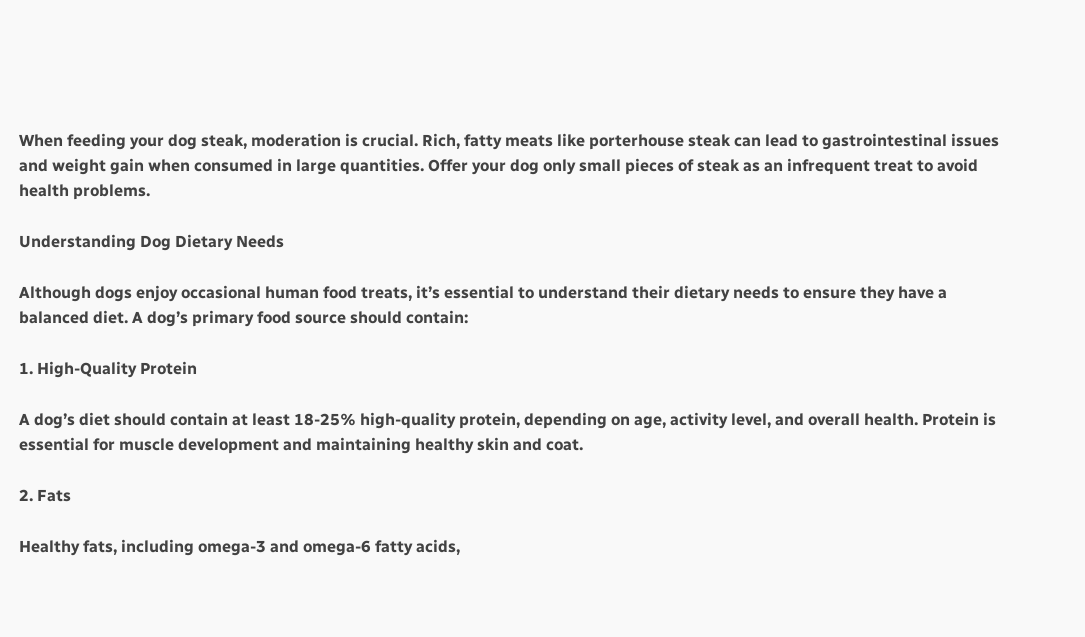When feeding your dog steak, moderation is crucial. Rich, fatty meats like porterhouse steak can lead to gastrointestinal issues and weight gain when consumed in large quantities. Offer your dog only small pieces of steak as an infrequent treat to avoid health problems.

Understanding Dog Dietary Needs

Although dogs enjoy occasional human food treats, it’s essential to understand their dietary needs to ensure they have a balanced diet. A dog’s primary food source should contain:

1. High-Quality Protein

A dog’s diet should contain at least 18-25% high-quality protein, depending on age, activity level, and overall health. Protein is essential for muscle development and maintaining healthy skin and coat.

2. Fats

Healthy fats, including omega-3 and omega-6 fatty acids,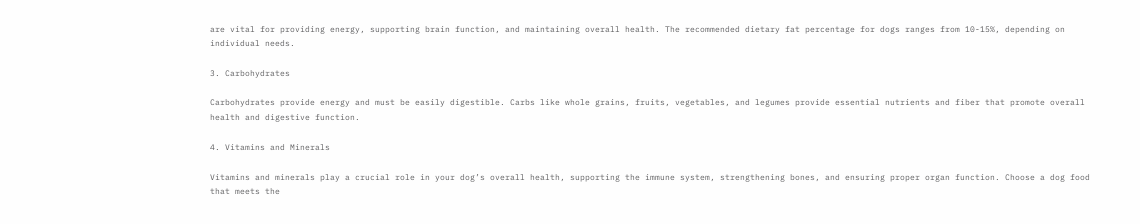are vital for providing energy, supporting brain function, and maintaining overall health. The recommended dietary fat percentage for dogs ranges from 10-15%, depending on individual needs.

3. Carbohydrates

Carbohydrates provide energy and must be easily digestible. Carbs like whole grains, fruits, vegetables, and legumes provide essential nutrients and fiber that promote overall health and digestive function.

4. Vitamins and Minerals

Vitamins and minerals play a crucial role in your dog’s overall health, supporting the immune system, strengthening bones, and ensuring proper organ function. Choose a dog food that meets the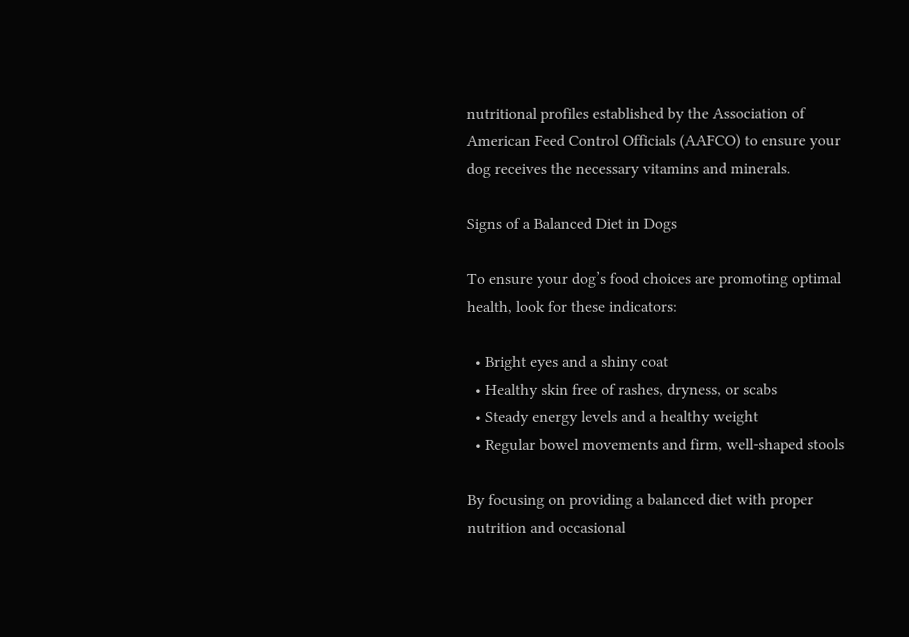nutritional profiles established by the Association of American Feed Control Officials (AAFCO) to ensure your dog receives the necessary vitamins and minerals.

Signs of a Balanced Diet in Dogs

To ensure your dog’s food choices are promoting optimal health, look for these indicators:

  • Bright eyes and a shiny coat
  • Healthy skin free of rashes, dryness, or scabs
  • Steady energy levels and a healthy weight
  • Regular bowel movements and firm, well-shaped stools

By focusing on providing a balanced diet with proper nutrition and occasional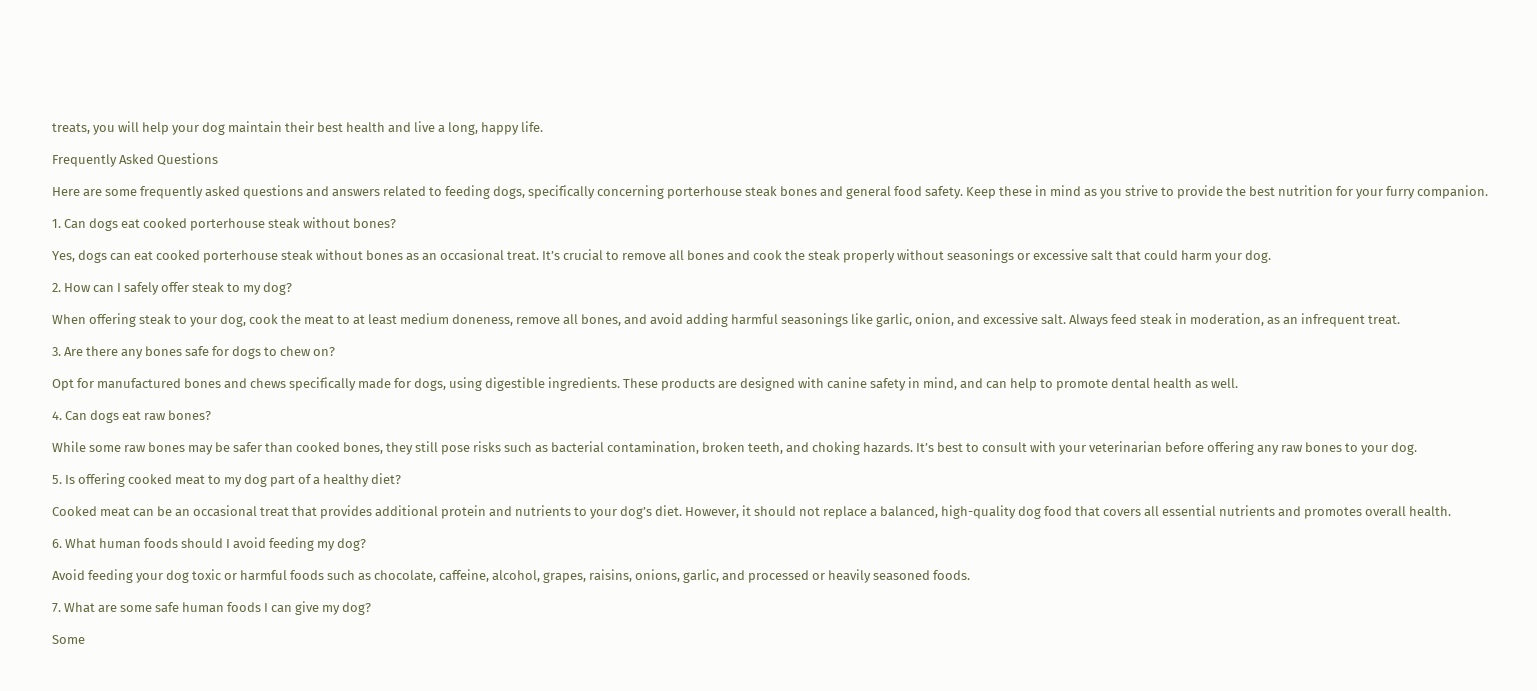treats, you will help your dog maintain their best health and live a long, happy life.

Frequently Asked Questions

Here are some frequently asked questions and answers related to feeding dogs, specifically concerning porterhouse steak bones and general food safety. Keep these in mind as you strive to provide the best nutrition for your furry companion.

1. Can dogs eat cooked porterhouse steak without bones?

Yes, dogs can eat cooked porterhouse steak without bones as an occasional treat. It’s crucial to remove all bones and cook the steak properly without seasonings or excessive salt that could harm your dog.

2. How can I safely offer steak to my dog?

When offering steak to your dog, cook the meat to at least medium doneness, remove all bones, and avoid adding harmful seasonings like garlic, onion, and excessive salt. Always feed steak in moderation, as an infrequent treat.

3. Are there any bones safe for dogs to chew on?

Opt for manufactured bones and chews specifically made for dogs, using digestible ingredients. These products are designed with canine safety in mind, and can help to promote dental health as well.

4. Can dogs eat raw bones?

While some raw bones may be safer than cooked bones, they still pose risks such as bacterial contamination, broken teeth, and choking hazards. It’s best to consult with your veterinarian before offering any raw bones to your dog.

5. Is offering cooked meat to my dog part of a healthy diet?

Cooked meat can be an occasional treat that provides additional protein and nutrients to your dog’s diet. However, it should not replace a balanced, high-quality dog food that covers all essential nutrients and promotes overall health.

6. What human foods should I avoid feeding my dog?

Avoid feeding your dog toxic or harmful foods such as chocolate, caffeine, alcohol, grapes, raisins, onions, garlic, and processed or heavily seasoned foods.

7. What are some safe human foods I can give my dog?

Some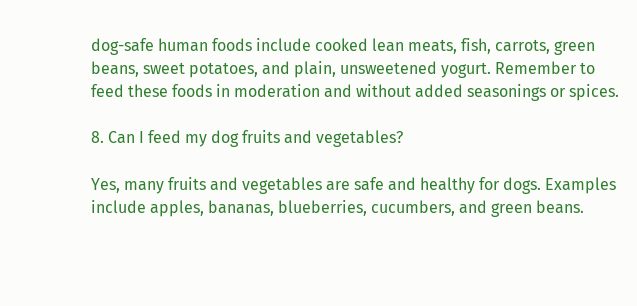dog-safe human foods include cooked lean meats, fish, carrots, green beans, sweet potatoes, and plain, unsweetened yogurt. Remember to feed these foods in moderation and without added seasonings or spices.

8. Can I feed my dog fruits and vegetables?

Yes, many fruits and vegetables are safe and healthy for dogs. Examples include apples, bananas, blueberries, cucumbers, and green beans.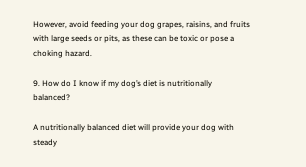However, avoid feeding your dog grapes, raisins, and fruits with large seeds or pits, as these can be toxic or pose a choking hazard.

9. How do I know if my dog’s diet is nutritionally balanced?

A nutritionally balanced diet will provide your dog with steady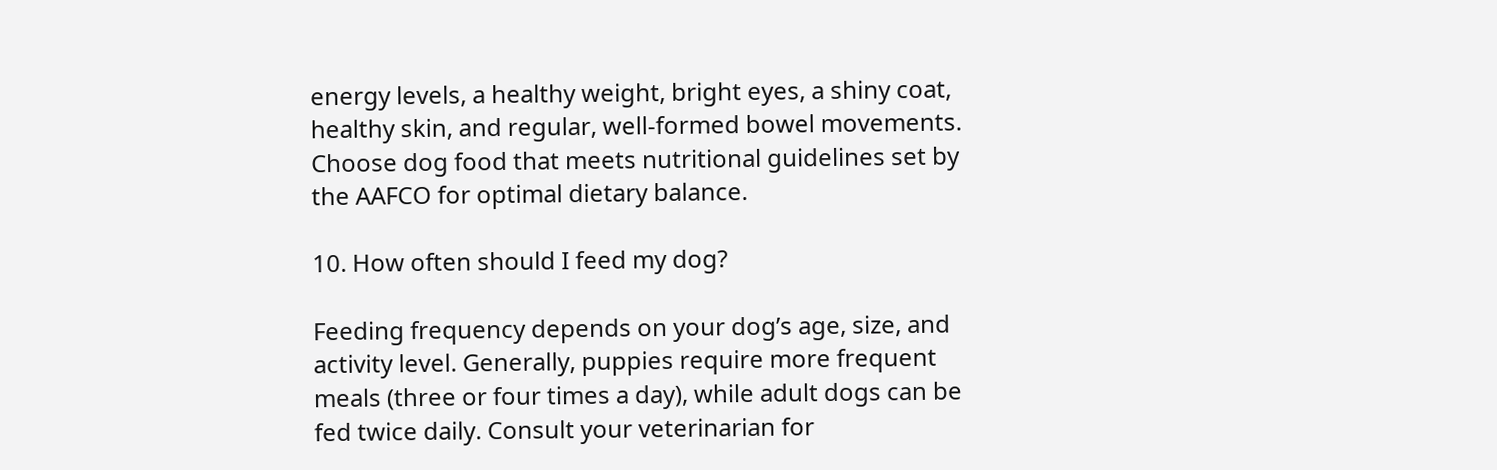energy levels, a healthy weight, bright eyes, a shiny coat, healthy skin, and regular, well-formed bowel movements. Choose dog food that meets nutritional guidelines set by the AAFCO for optimal dietary balance.

10. How often should I feed my dog?

Feeding frequency depends on your dog’s age, size, and activity level. Generally, puppies require more frequent meals (three or four times a day), while adult dogs can be fed twice daily. Consult your veterinarian for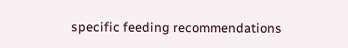specific feeding recommendations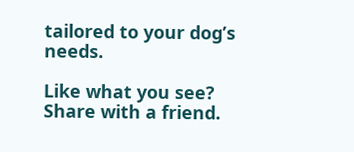tailored to your dog’s needs.

Like what you see? Share with a friend.